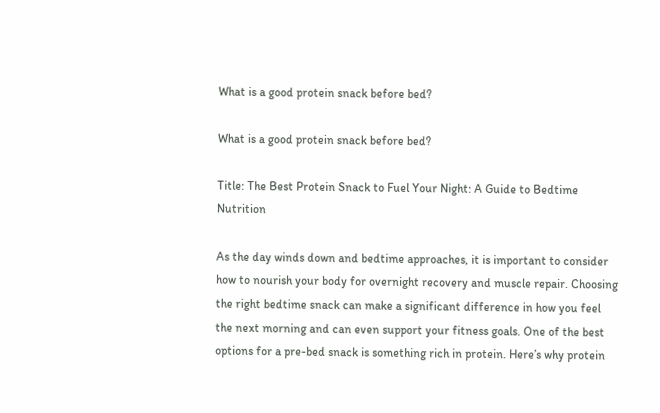What is a good protein snack before bed?

What is a good protein snack before bed?

Title: The Best Protein Snack to Fuel Your Night: A Guide to Bedtime Nutrition

As the day winds down and bedtime approaches, it is important to consider how to nourish your body for overnight recovery and muscle repair. Choosing the right bedtime snack can make a significant difference in how you feel the next morning and can even support your fitness goals. One of the best options for a pre-bed snack is something rich in protein. Here’s why protein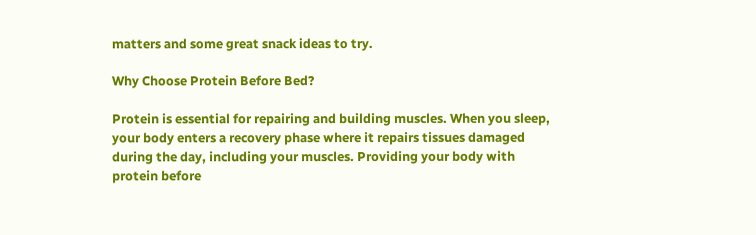matters and some great snack ideas to try.

Why Choose Protein Before Bed?

Protein is essential for repairing and building muscles. When you sleep, your body enters a recovery phase where it repairs tissues damaged during the day, including your muscles. Providing your body with protein before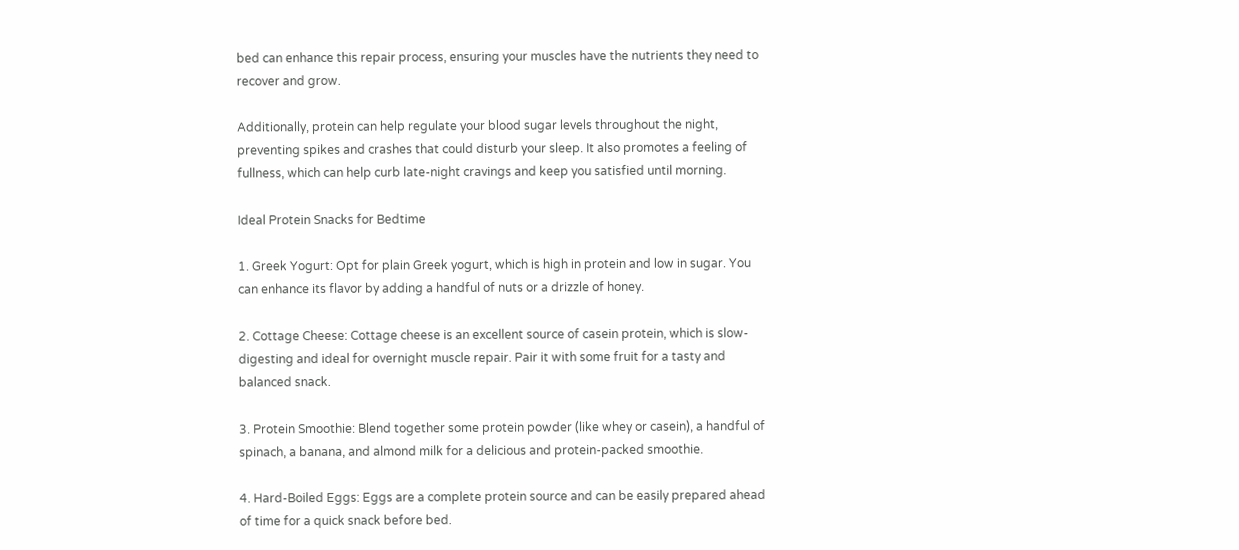bed can enhance this repair process, ensuring your muscles have the nutrients they need to recover and grow.

Additionally, protein can help regulate your blood sugar levels throughout the night, preventing spikes and crashes that could disturb your sleep. It also promotes a feeling of fullness, which can help curb late-night cravings and keep you satisfied until morning.

Ideal Protein Snacks for Bedtime

1. Greek Yogurt: Opt for plain Greek yogurt, which is high in protein and low in sugar. You can enhance its flavor by adding a handful of nuts or a drizzle of honey.

2. Cottage Cheese: Cottage cheese is an excellent source of casein protein, which is slow-digesting and ideal for overnight muscle repair. Pair it with some fruit for a tasty and balanced snack.

3. Protein Smoothie: Blend together some protein powder (like whey or casein), a handful of spinach, a banana, and almond milk for a delicious and protein-packed smoothie.

4. Hard-Boiled Eggs: Eggs are a complete protein source and can be easily prepared ahead of time for a quick snack before bed.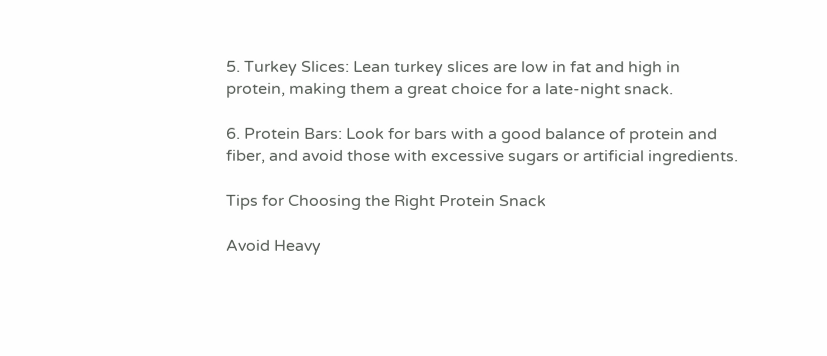5. Turkey Slices: Lean turkey slices are low in fat and high in protein, making them a great choice for a late-night snack.

6. Protein Bars: Look for bars with a good balance of protein and fiber, and avoid those with excessive sugars or artificial ingredients.

Tips for Choosing the Right Protein Snack

Avoid Heavy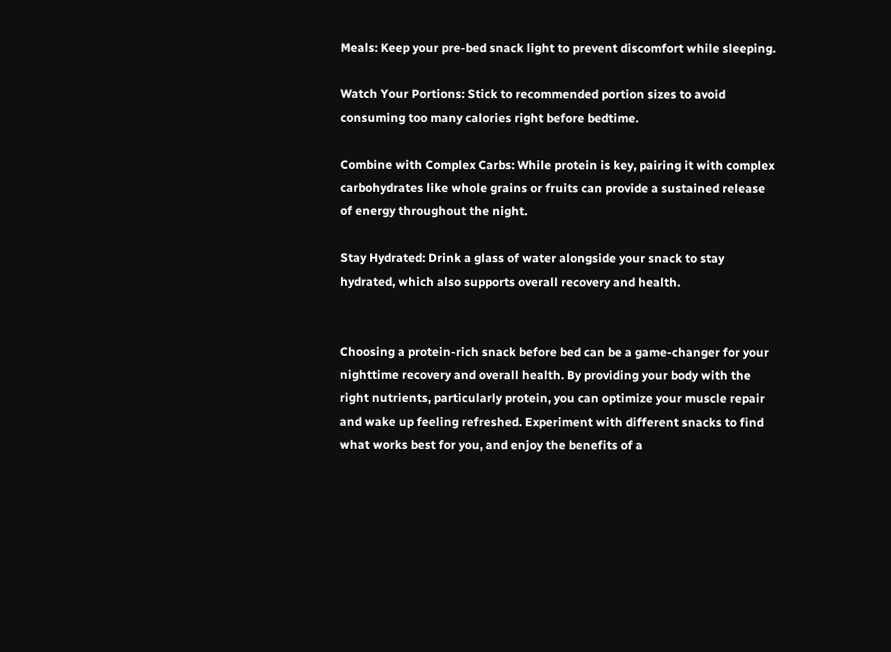Meals: Keep your pre-bed snack light to prevent discomfort while sleeping.

Watch Your Portions: Stick to recommended portion sizes to avoid consuming too many calories right before bedtime.

Combine with Complex Carbs: While protein is key, pairing it with complex carbohydrates like whole grains or fruits can provide a sustained release of energy throughout the night.

Stay Hydrated: Drink a glass of water alongside your snack to stay hydrated, which also supports overall recovery and health.


Choosing a protein-rich snack before bed can be a game-changer for your nighttime recovery and overall health. By providing your body with the right nutrients, particularly protein, you can optimize your muscle repair and wake up feeling refreshed. Experiment with different snacks to find what works best for you, and enjoy the benefits of a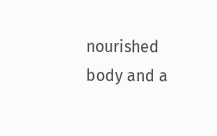nourished body and a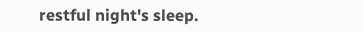restful night's sleep.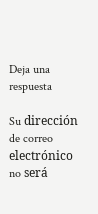Deja una respuesta

Su dirección de correo electrónico no será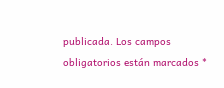publicada. Los campos obligatorios están marcados *